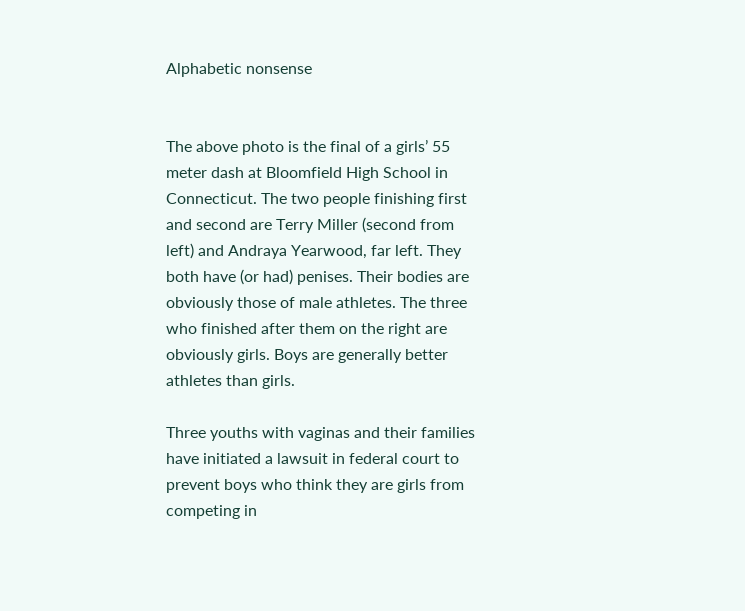Alphabetic nonsense


The above photo is the final of a girls’ 55 meter dash at Bloomfield High School in Connecticut. The two people finishing first and second are Terry Miller (second from left) and Andraya Yearwood, far left. They both have (or had) penises. Their bodies are obviously those of male athletes. The three who finished after them on the right are obviously girls. Boys are generally better athletes than girls.

Three youths with vaginas and their families have initiated a lawsuit in federal court to prevent boys who think they are girls from competing in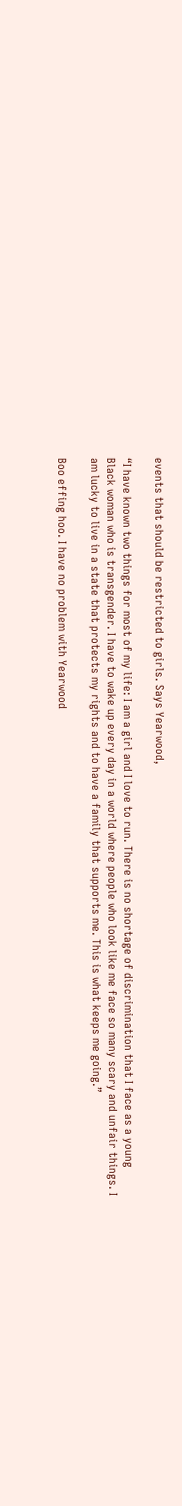events that should be restricted to girls. Says Yearwood,

“I have known two things for most of my life: I am a girl and I love to run. There is no shortage of discrimination that I face as a young Black woman who is transgender. I have to wake up every day in a world where people who look like me face so many scary and unfair things. I am lucky to live in a state that protects my rights and to have a family that supports me. This is what keeps me going.”

Boo effing hoo. I have no problem with Yearwood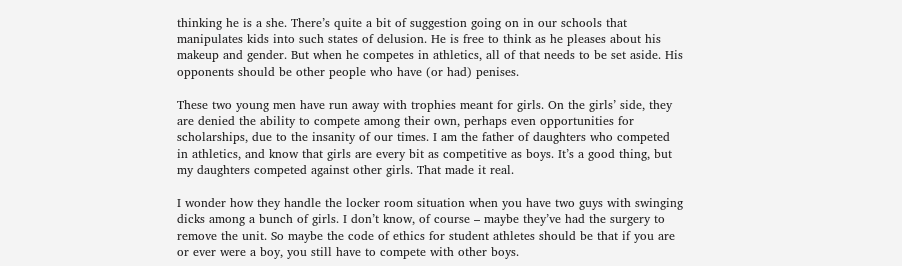thinking he is a she. There’s quite a bit of suggestion going on in our schools that manipulates kids into such states of delusion. He is free to think as he pleases about his makeup and gender. But when he competes in athletics, all of that needs to be set aside. His opponents should be other people who have (or had) penises.

These two young men have run away with trophies meant for girls. On the girls’ side, they are denied the ability to compete among their own, perhaps even opportunities for scholarships, due to the insanity of our times. I am the father of daughters who competed in athletics, and know that girls are every bit as competitive as boys. It’s a good thing, but my daughters competed against other girls. That made it real.

I wonder how they handle the locker room situation when you have two guys with swinging dicks among a bunch of girls. I don’t know, of course – maybe they’ve had the surgery to remove the unit. So maybe the code of ethics for student athletes should be that if you are or ever were a boy, you still have to compete with other boys.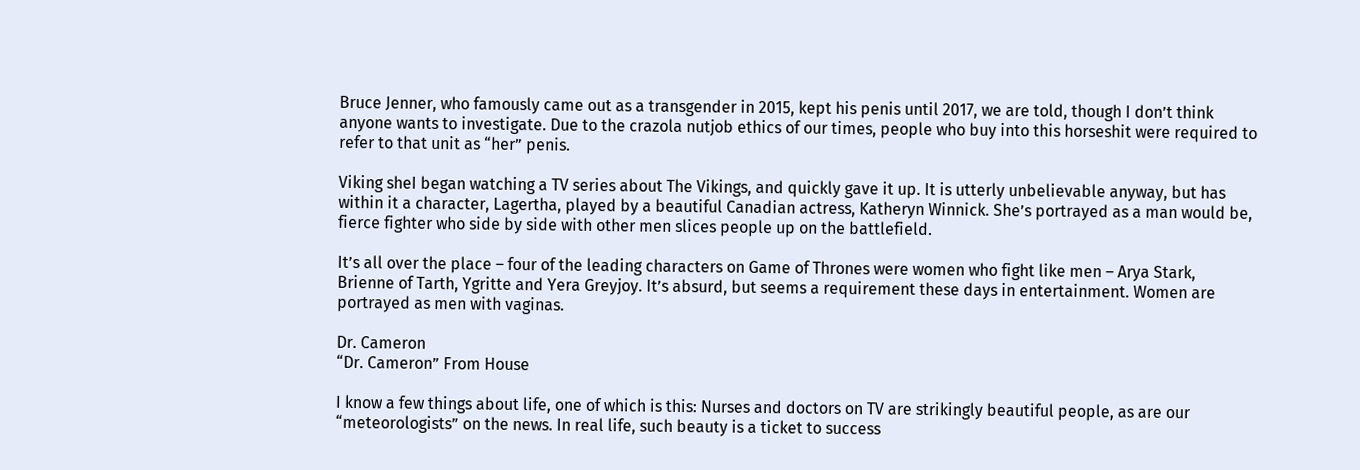Bruce Jenner, who famously came out as a transgender in 2015, kept his penis until 2017, we are told, though I don’t think anyone wants to investigate. Due to the crazola nutjob ethics of our times, people who buy into this horseshit were required to refer to that unit as “her” penis.

Viking sheI began watching a TV series about The Vikings, and quickly gave it up. It is utterly unbelievable anyway, but has within it a character, Lagertha, played by a beautiful Canadian actress, Katheryn Winnick. She’s portrayed as a man would be, fierce fighter who side by side with other men slices people up on the battlefield.

It’s all over the place – four of the leading characters on Game of Thrones were women who fight like men – Arya Stark, Brienne of Tarth, Ygritte and Yera Greyjoy. It’s absurd, but seems a requirement these days in entertainment. Women are portrayed as men with vaginas.

Dr. Cameron
“Dr. Cameron” From House

I know a few things about life, one of which is this: Nurses and doctors on TV are strikingly beautiful people, as are our “meteorologists” on the news. In real life, such beauty is a ticket to success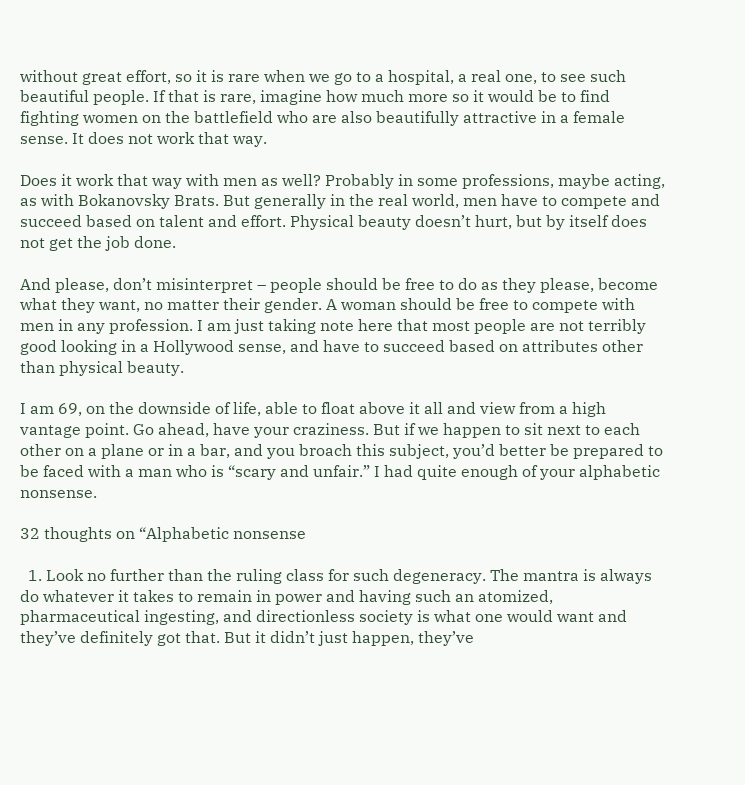without great effort, so it is rare when we go to a hospital, a real one, to see such beautiful people. If that is rare, imagine how much more so it would be to find fighting women on the battlefield who are also beautifully attractive in a female sense. It does not work that way.

Does it work that way with men as well? Probably in some professions, maybe acting, as with Bokanovsky Brats. But generally in the real world, men have to compete and succeed based on talent and effort. Physical beauty doesn’t hurt, but by itself does not get the job done.

And please, don’t misinterpret – people should be free to do as they please, become what they want, no matter their gender. A woman should be free to compete with men in any profession. I am just taking note here that most people are not terribly good looking in a Hollywood sense, and have to succeed based on attributes other than physical beauty.

I am 69, on the downside of life, able to float above it all and view from a high vantage point. Go ahead, have your craziness. But if we happen to sit next to each other on a plane or in a bar, and you broach this subject, you’d better be prepared to be faced with a man who is “scary and unfair.” I had quite enough of your alphabetic nonsense.

32 thoughts on “Alphabetic nonsense

  1. Look no further than the ruling class for such degeneracy. The mantra is always do whatever it takes to remain in power and having such an atomized, pharmaceutical ingesting, and directionless society is what one would want and they’ve definitely got that. But it didn’t just happen, they’ve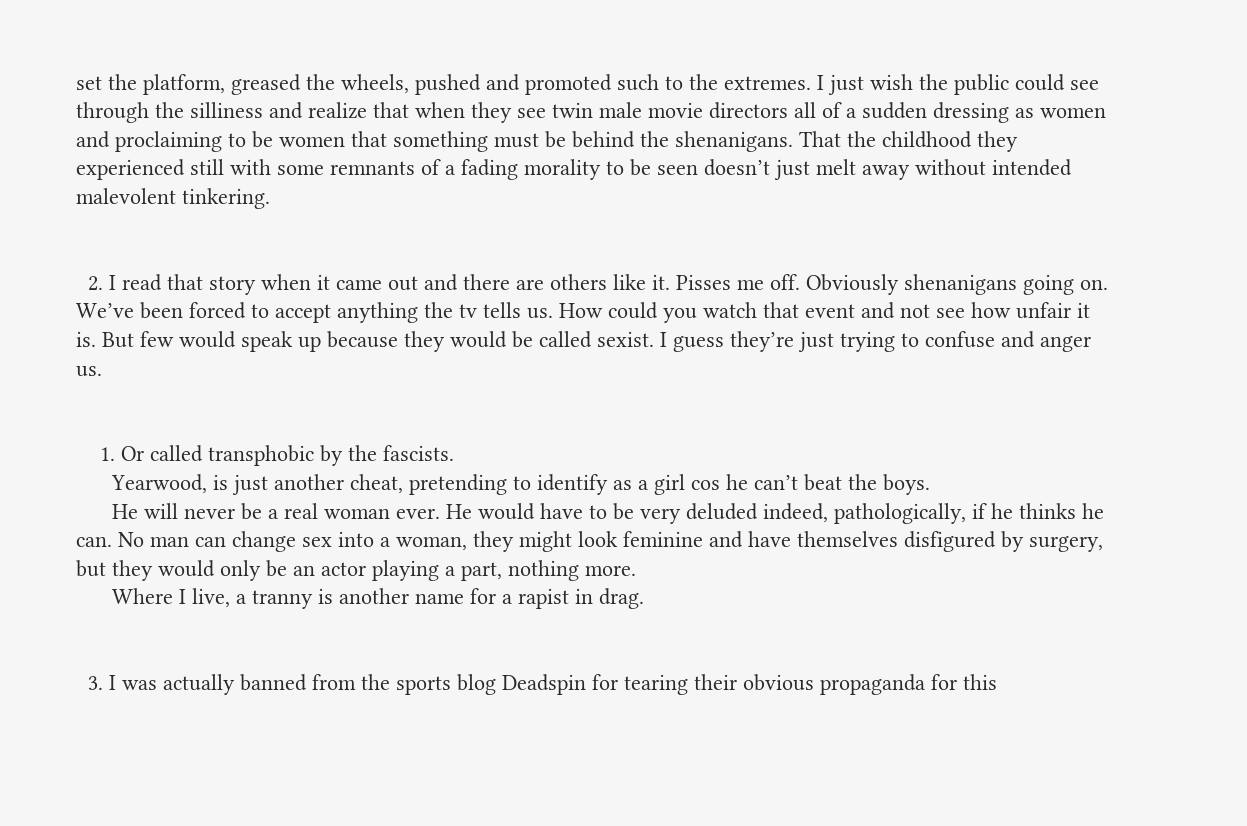set the platform, greased the wheels, pushed and promoted such to the extremes. I just wish the public could see through the silliness and realize that when they see twin male movie directors all of a sudden dressing as women and proclaiming to be women that something must be behind the shenanigans. That the childhood they experienced still with some remnants of a fading morality to be seen doesn’t just melt away without intended malevolent tinkering.


  2. I read that story when it came out and there are others like it. Pisses me off. Obviously shenanigans going on. We’ve been forced to accept anything the tv tells us. How could you watch that event and not see how unfair it is. But few would speak up because they would be called sexist. I guess they’re just trying to confuse and anger us.


    1. Or called transphobic by the fascists.
      Yearwood, is just another cheat, pretending to identify as a girl cos he can’t beat the boys.
      He will never be a real woman ever. He would have to be very deluded indeed, pathologically, if he thinks he can. No man can change sex into a woman, they might look feminine and have themselves disfigured by surgery, but they would only be an actor playing a part, nothing more.
      Where I live, a tranny is another name for a rapist in drag.


  3. I was actually banned from the sports blog Deadspin for tearing their obvious propaganda for this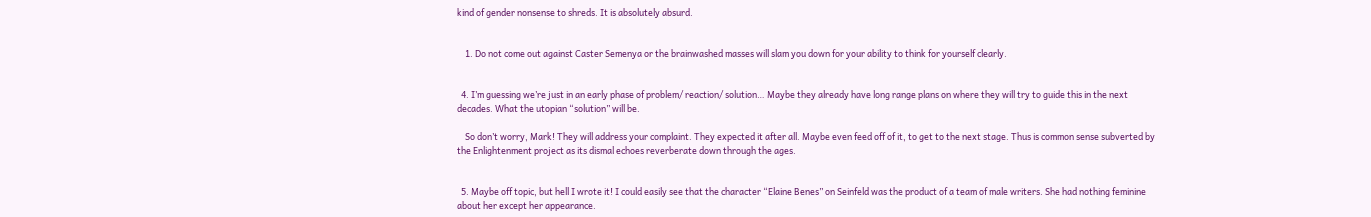kind of gender nonsense to shreds. It is absolutely absurd.


    1. Do not come out against Caster Semenya or the brainwashed masses will slam you down for your ability to think for yourself clearly.


  4. I’m guessing we’re just in an early phase of problem/ reaction/ solution… Maybe they already have long range plans on where they will try to guide this in the next decades. What the utopian “solution” will be.

    So don’t worry, Mark! They will address your complaint. They expected it after all. Maybe even feed off of it, to get to the next stage. Thus is common sense subverted by the Enlightenment project as its dismal echoes reverberate down through the ages.


  5. Maybe off topic, but hell I wrote it! I could easily see that the character “Elaine Benes” on Seinfeld was the product of a team of male writers. She had nothing feminine about her except her appearance.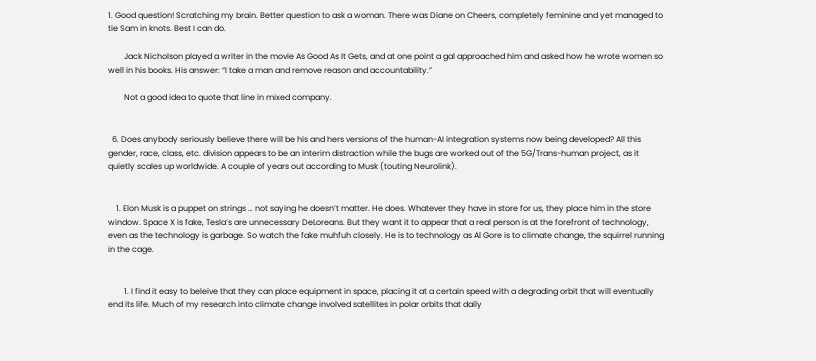1. Good question! Scratching my brain. Better question to ask a woman. There was Diane on Cheers, completely feminine and yet managed to tie Sam in knots. Best I can do.

        Jack Nicholson played a writer in the movie As Good As It Gets, and at one point a gal approached him and asked how he wrote women so well in his books. His answer: “I take a man and remove reason and accountability.”

        Not a good idea to quote that line in mixed company.


  6. Does anybody seriously believe there will be his and hers versions of the human-AI integration systems now being developed? All this gender, race, class, etc. division appears to be an interim distraction while the bugs are worked out of the 5G/Trans-human project, as it quietly scales up worldwide. A couple of years out according to Musk (touting Neurolink).


    1. Elon Musk is a puppet on strings … not saying he doesn’t matter. He does. Whatever they have in store for us, they place him in the store window. Space X is fake, Tesla’s are unnecessary DeLoreans. But they want it to appear that a real person is at the forefront of technology, even as the technology is garbage. So watch the fake muhfuh closely. He is to technology as Al Gore is to climate change, the squirrel running in the cage.


        1. I find it easy to beleive that they can place equipment in space, placing it at a certain speed with a degrading orbit that will eventually end its life. Much of my research into climate change involved satellites in polar orbits that daily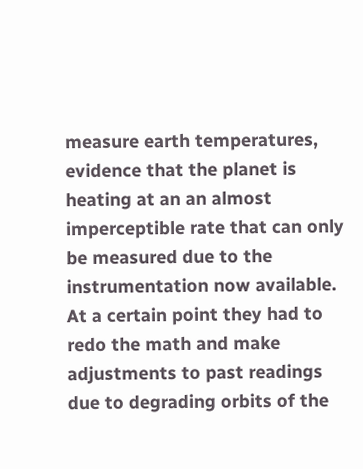measure earth temperatures, evidence that the planet is heating at an an almost imperceptible rate that can only be measured due to the instrumentation now available. At a certain point they had to redo the math and make adjustments to past readings due to degrading orbits of the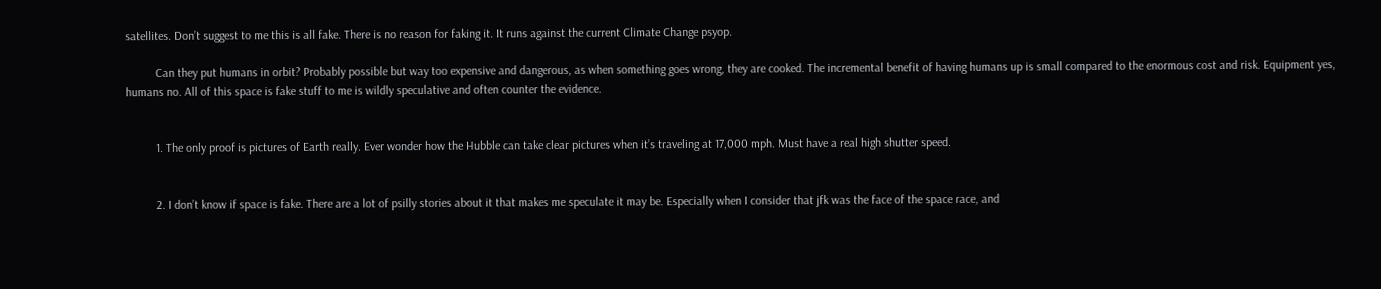satellites. Don’t suggest to me this is all fake. There is no reason for faking it. It runs against the current Climate Change psyop.

          Can they put humans in orbit? Probably possible but way too expensive and dangerous, as when something goes wrong, they are cooked. The incremental benefit of having humans up is small compared to the enormous cost and risk. Equipment yes, humans no. All of this space is fake stuff to me is wildly speculative and often counter the evidence.


          1. The only proof is pictures of Earth really. Ever wonder how the Hubble can take clear pictures when it’s traveling at 17,000 mph. Must have a real high shutter speed.


          2. I don’t know if space is fake. There are a lot of psilly stories about it that makes me speculate it may be. Especially when I consider that jfk was the face of the space race, and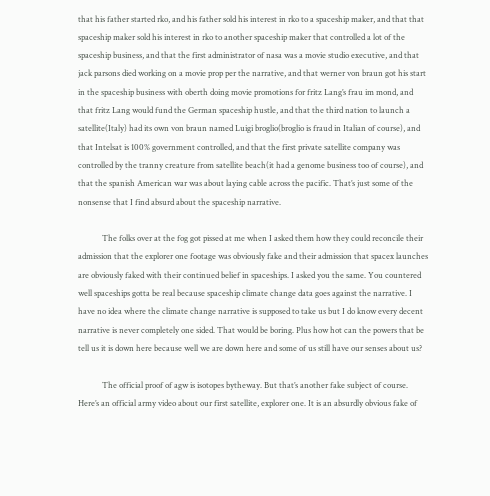that his father started rko, and his father sold his interest in rko to a spaceship maker, and that that spaceship maker sold his interest in rko to another spaceship maker that controlled a lot of the spaceship business, and that the first administrator of nasa was a movie studio executive, and that jack parsons died working on a movie prop per the narrative, and that werner von braun got his start in the spaceship business with oberth doing movie promotions for fritz Lang’s frau im mond, and that fritz Lang would fund the German spaceship hustle, and that the third nation to launch a satellite(Italy) had its own von braun named Luigi broglio(broglio is fraud in Italian of course), and that Intelsat is 100% government controlled, and that the first private satellite company was controlled by the tranny creature from satellite beach(it had a genome business too of course), and that the spanish American war was about laying cable across the pacific. That’s just some of the nonsense that I find absurd about the spaceship narrative.

            The folks over at the fog got pissed at me when I asked them how they could reconcile their admission that the explorer one footage was obviously fake and their admission that spacex launches are obviously faked with their continued belief in spaceships. I asked you the same. You countered well spaceships gotta be real because spaceship climate change data goes against the narrative. I have no idea where the climate change narrative is supposed to take us but I do know every decent narrative is never completely one sided. That would be boring. Plus how hot can the powers that be tell us it is down here because well we are down here and some of us still have our senses about us?

            The official proof of agw is isotopes bytheway. But that’s another fake subject of course. Here’s an official army video about our first satellite, explorer one. It is an absurdly obvious fake of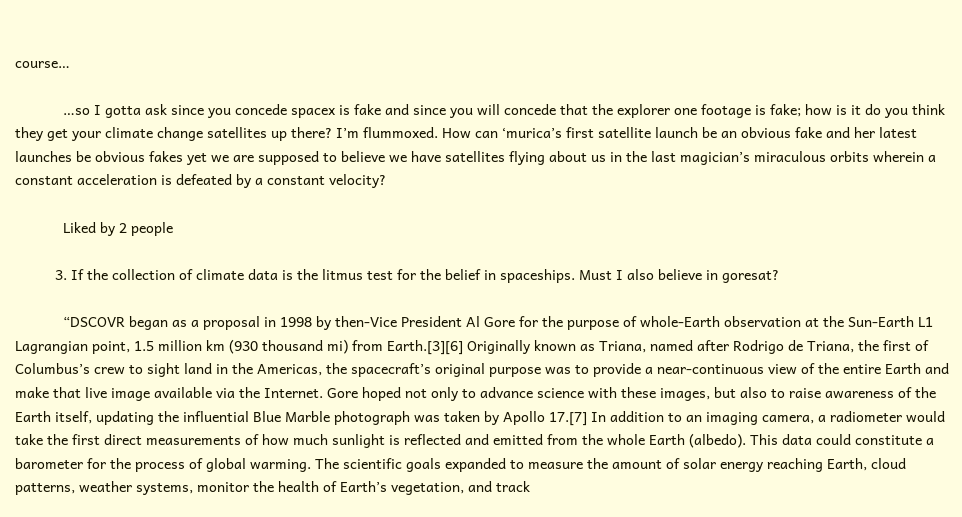course…

            …so I gotta ask since you concede spacex is fake and since you will concede that the explorer one footage is fake; how is it do you think they get your climate change satellites up there? I’m flummoxed. How can ‘murica’s first satellite launch be an obvious fake and her latest launches be obvious fakes yet we are supposed to believe we have satellites flying about us in the last magician’s miraculous orbits wherein a constant acceleration is defeated by a constant velocity?

            Liked by 2 people

          3. If the collection of climate data is the litmus test for the belief in spaceships. Must I also believe in goresat?

            “DSCOVR began as a proposal in 1998 by then-Vice President Al Gore for the purpose of whole-Earth observation at the Sun-Earth L1 Lagrangian point, 1.5 million km (930 thousand mi) from Earth.[3][6] Originally known as Triana, named after Rodrigo de Triana, the first of Columbus’s crew to sight land in the Americas, the spacecraft’s original purpose was to provide a near-continuous view of the entire Earth and make that live image available via the Internet. Gore hoped not only to advance science with these images, but also to raise awareness of the Earth itself, updating the influential Blue Marble photograph was taken by Apollo 17.[7] In addition to an imaging camera, a radiometer would take the first direct measurements of how much sunlight is reflected and emitted from the whole Earth (albedo). This data could constitute a barometer for the process of global warming. The scientific goals expanded to measure the amount of solar energy reaching Earth, cloud patterns, weather systems, monitor the health of Earth’s vegetation, and track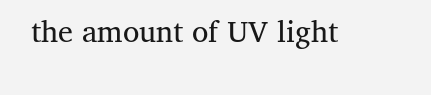the amount of UV light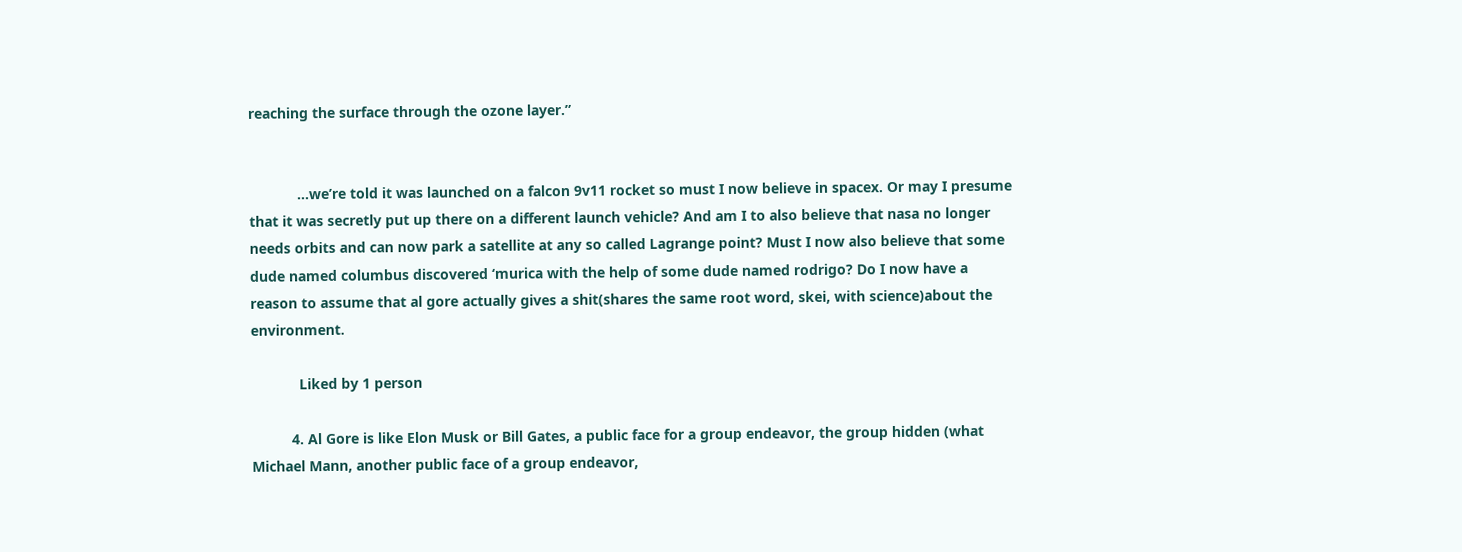reaching the surface through the ozone layer.”


            …we’re told it was launched on a falcon 9v11 rocket so must I now believe in spacex. Or may I presume that it was secretly put up there on a different launch vehicle? And am I to also believe that nasa no longer needs orbits and can now park a satellite at any so called Lagrange point? Must I now also believe that some dude named columbus discovered ‘murica with the help of some dude named rodrigo? Do I now have a reason to assume that al gore actually gives a shit(shares the same root word, skei, with science)about the environment.

            Liked by 1 person

          4. Al Gore is like Elon Musk or Bill Gates, a public face for a group endeavor, the group hidden (what Michael Mann, another public face of a group endeavor,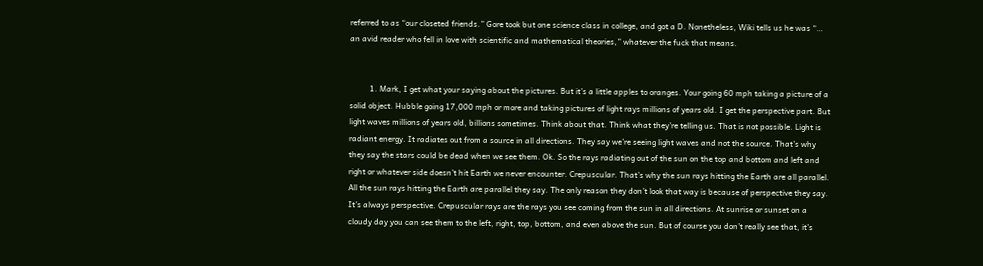referred to as “our closeted friends.” Gore took but one science class in college, and got a D. Nonetheless, Wiki tells us he was “… an avid reader who fell in love with scientific and mathematical theories,” whatever the fuck that means.


          1. Mark, I get what your saying about the pictures. But it’s a little apples to oranges. Your going 60 mph taking a picture of a solid object. Hubble going 17,000 mph or more and taking pictures of light rays millions of years old. I get the perspective part. But light waves millions of years old, billions sometimes. Think about that. Think what they’re telling us. That is not possible. Light is radiant energy. It radiates out from a source in all directions. They say we’re seeing light waves and not the source. That’s why they say the stars could be dead when we see them. Ok. So the rays radiating out of the sun on the top and bottom and left and right or whatever side doesn’t hit Earth we never encounter. Crepuscular. That’s why the sun rays hitting the Earth are all parallel. All the sun rays hitting the Earth are parallel they say. The only reason they don’t look that way is because of perspective they say. It’s always perspective. Crepuscular rays are the rays you see coming from the sun in all directions. At sunrise or sunset on a cloudy day you can see them to the left, right, top, bottom, and even above the sun. But of course you don’t really see that, it’s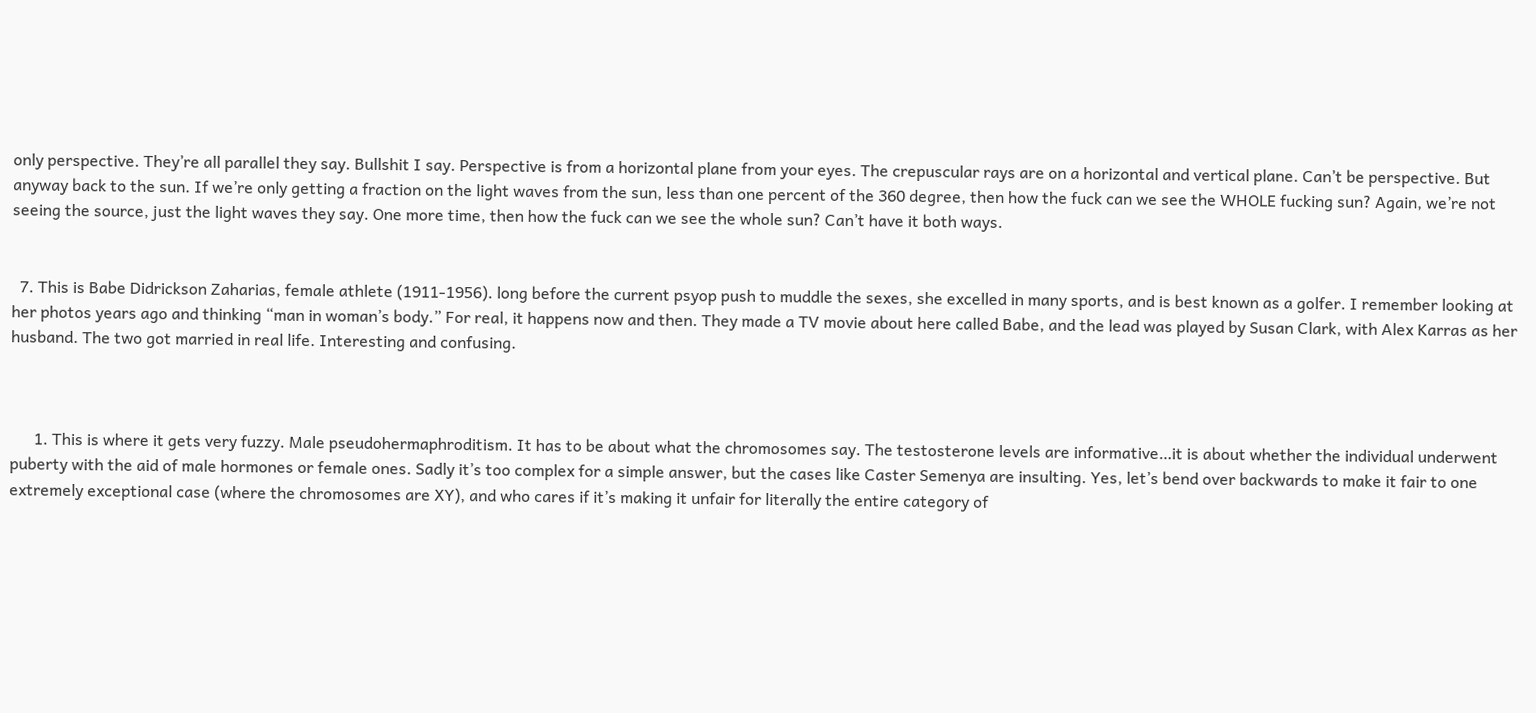only perspective. They’re all parallel they say. Bullshit I say. Perspective is from a horizontal plane from your eyes. The crepuscular rays are on a horizontal and vertical plane. Can’t be perspective. But anyway back to the sun. If we’re only getting a fraction on the light waves from the sun, less than one percent of the 360 degree, then how the fuck can we see the WHOLE fucking sun? Again, we’re not seeing the source, just the light waves they say. One more time, then how the fuck can we see the whole sun? Can’t have it both ways.


  7. This is Babe Didrickson Zaharias, female athlete (1911-1956). long before the current psyop push to muddle the sexes, she excelled in many sports, and is best known as a golfer. I remember looking at her photos years ago and thinking “man in woman’s body.” For real, it happens now and then. They made a TV movie about here called Babe, and the lead was played by Susan Clark, with Alex Karras as her husband. The two got married in real life. Interesting and confusing.



      1. This is where it gets very fuzzy. Male pseudohermaphroditism. It has to be about what the chromosomes say. The testosterone levels are informative…it is about whether the individual underwent puberty with the aid of male hormones or female ones. Sadly it’s too complex for a simple answer, but the cases like Caster Semenya are insulting. Yes, let’s bend over backwards to make it fair to one extremely exceptional case (where the chromosomes are XY), and who cares if it’s making it unfair for literally the entire category of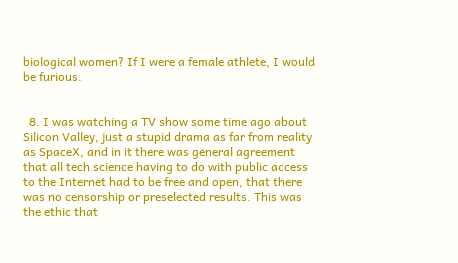biological women? If I were a female athlete, I would be furious.


  8. I was watching a TV show some time ago about Silicon Valley, just a stupid drama as far from reality as SpaceX, and in it there was general agreement that all tech science having to do with public access to the Internet had to be free and open, that there was no censorship or preselected results. This was the ethic that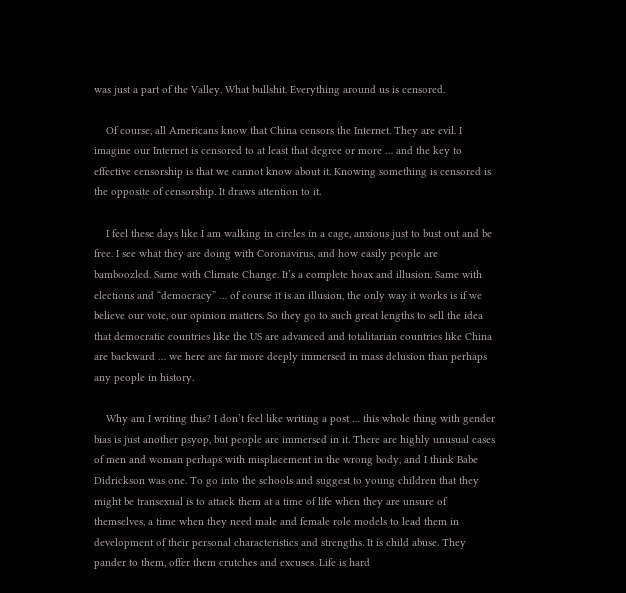was just a part of the Valley. What bullshit. Everything around us is censored.

    Of course, all Americans know that China censors the Internet. They are evil. I imagine our Internet is censored to at least that degree or more … and the key to effective censorship is that we cannot know about it. Knowing something is censored is the opposite of censorship. It draws attention to it.

    I feel these days like I am walking in circles in a cage, anxious just to bust out and be free. I see what they are doing with Coronavirus, and how easily people are bamboozled. Same with Climate Change. It’s a complete hoax and illusion. Same with elections and “democracy” … of course it is an illusion, the only way it works is if we believe our vote, our opinion matters. So they go to such great lengths to sell the idea that democratic countries like the US are advanced and totalitarian countries like China are backward … we here are far more deeply immersed in mass delusion than perhaps any people in history.

    Why am I writing this? I don’t feel like writing a post … this whole thing with gender bias is just another psyop, but people are immersed in it. There are highly unusual cases of men and woman perhaps with misplacement in the wrong body, and I think Babe Didrickson was one. To go into the schools and suggest to young children that they might be transexual is to attack them at a time of life when they are unsure of themselves, a time when they need male and female role models to lead them in development of their personal characteristics and strengths. It is child abuse. They pander to them, offer them crutches and excuses. Life is hard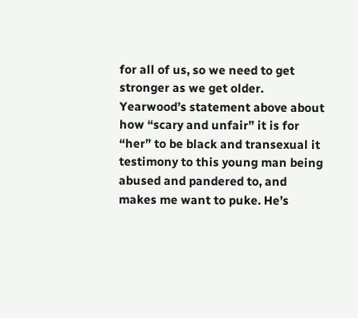for all of us, so we need to get stronger as we get older. Yearwood’s statement above about how “scary and unfair” it is for “her” to be black and transexual it testimony to this young man being abused and pandered to, and makes me want to puke. He’s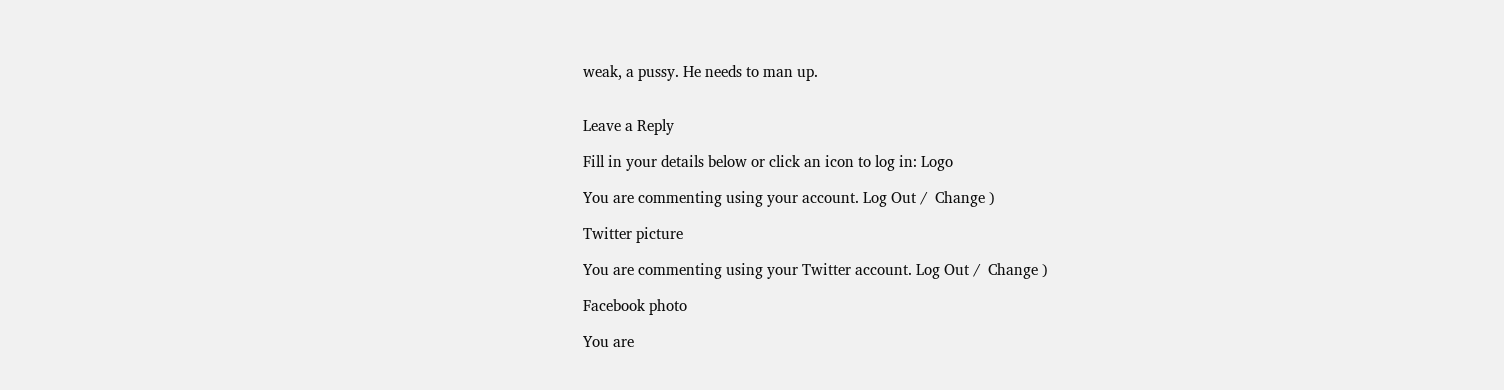weak, a pussy. He needs to man up.


Leave a Reply

Fill in your details below or click an icon to log in: Logo

You are commenting using your account. Log Out /  Change )

Twitter picture

You are commenting using your Twitter account. Log Out /  Change )

Facebook photo

You are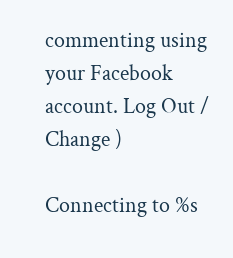commenting using your Facebook account. Log Out /  Change )

Connecting to %s